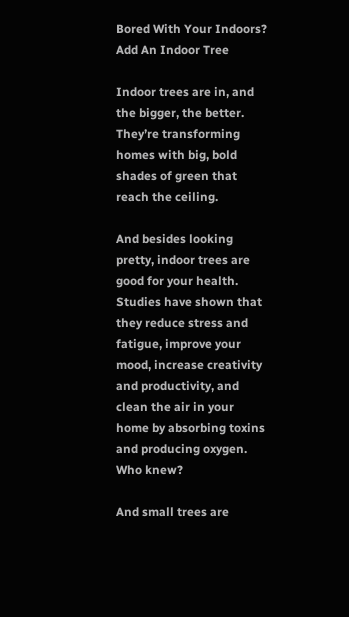Bored With Your Indoors? Add An Indoor Tree

Indoor trees are in, and the bigger, the better. They’re transforming homes with big, bold shades of green that reach the ceiling.

And besides looking pretty, indoor trees are good for your health. Studies have shown that they reduce stress and fatigue, improve your mood, increase creativity and productivity, and clean the air in your home by absorbing toxins and producing oxygen. Who knew?

And small trees are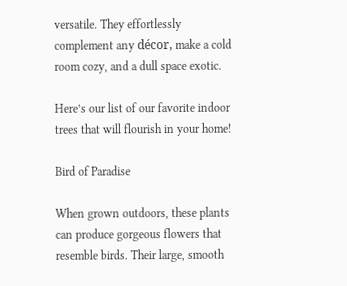versatile. They effortlessly complement any décor, make a cold room cozy, and a dull space exotic.

Here’s our list of our favorite indoor trees that will flourish in your home!

Bird of Paradise

When grown outdoors, these plants can produce gorgeous flowers that resemble birds. Their large, smooth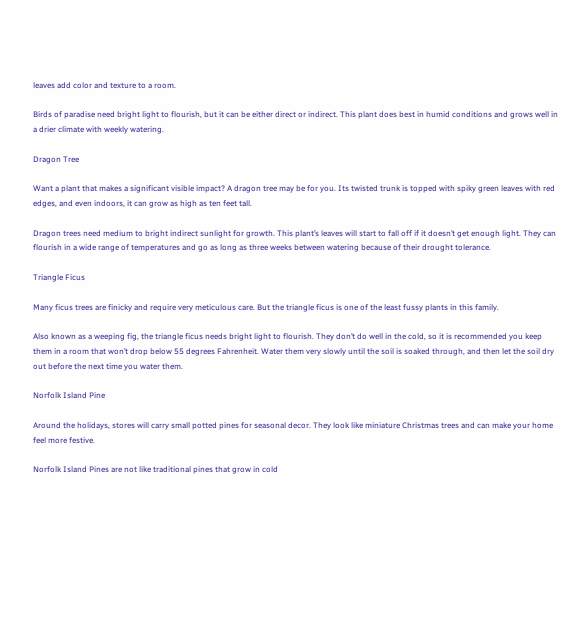leaves add color and texture to a room.

Birds of paradise need bright light to flourish, but it can be either direct or indirect. This plant does best in humid conditions and grows well in a drier climate with weekly watering.

Dragon Tree

Want a plant that makes a significant visible impact? A dragon tree may be for you. Its twisted trunk is topped with spiky green leaves with red edges, and even indoors, it can grow as high as ten feet tall.

Dragon trees need medium to bright indirect sunlight for growth. This plant’s leaves will start to fall off if it doesn’t get enough light. They can flourish in a wide range of temperatures and go as long as three weeks between watering because of their drought tolerance.

Triangle Ficus

Many ficus trees are finicky and require very meticulous care. But the triangle ficus is one of the least fussy plants in this family.

Also known as a weeping fig, the triangle ficus needs bright light to flourish. They don’t do well in the cold, so it is recommended you keep them in a room that won’t drop below 55 degrees Fahrenheit. Water them very slowly until the soil is soaked through, and then let the soil dry out before the next time you water them.

Norfolk Island Pine

Around the holidays, stores will carry small potted pines for seasonal decor. They look like miniature Christmas trees and can make your home feel more festive.

Norfolk Island Pines are not like traditional pines that grow in cold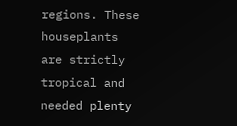regions. These houseplants are strictly tropical and needed plenty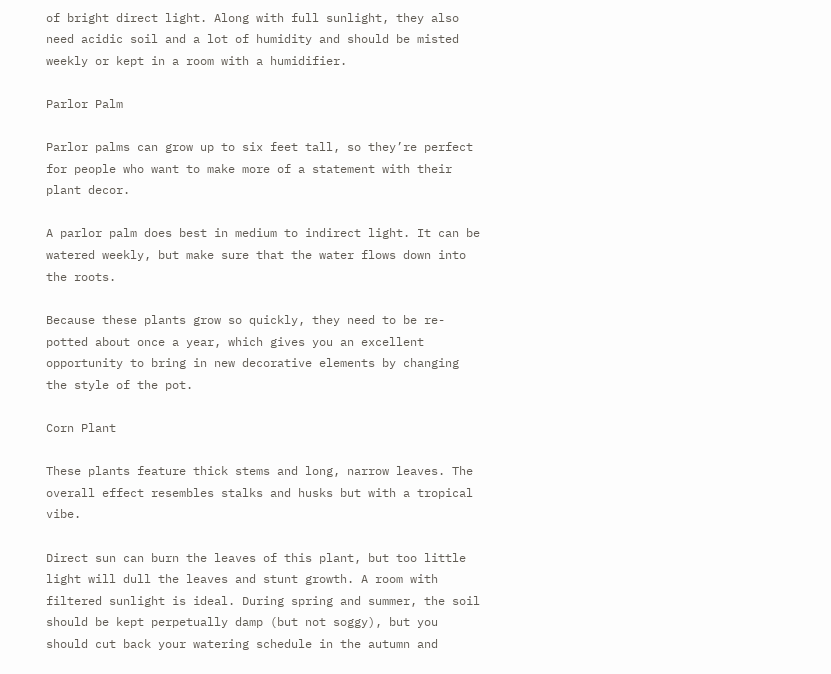of bright direct light. Along with full sunlight, they also need acidic soil and a lot of humidity and should be misted weekly or kept in a room with a humidifier.

Parlor Palm

Parlor palms can grow up to six feet tall, so they’re perfect for people who want to make more of a statement with their plant decor.

A parlor palm does best in medium to indirect light. It can be watered weekly, but make sure that the water flows down into the roots.

Because these plants grow so quickly, they need to be re-potted about once a year, which gives you an excellent opportunity to bring in new decorative elements by changing the style of the pot.

Corn Plant

These plants feature thick stems and long, narrow leaves. The overall effect resembles stalks and husks but with a tropical vibe.

Direct sun can burn the leaves of this plant, but too little light will dull the leaves and stunt growth. A room with filtered sunlight is ideal. During spring and summer, the soil should be kept perpetually damp (but not soggy), but you should cut back your watering schedule in the autumn and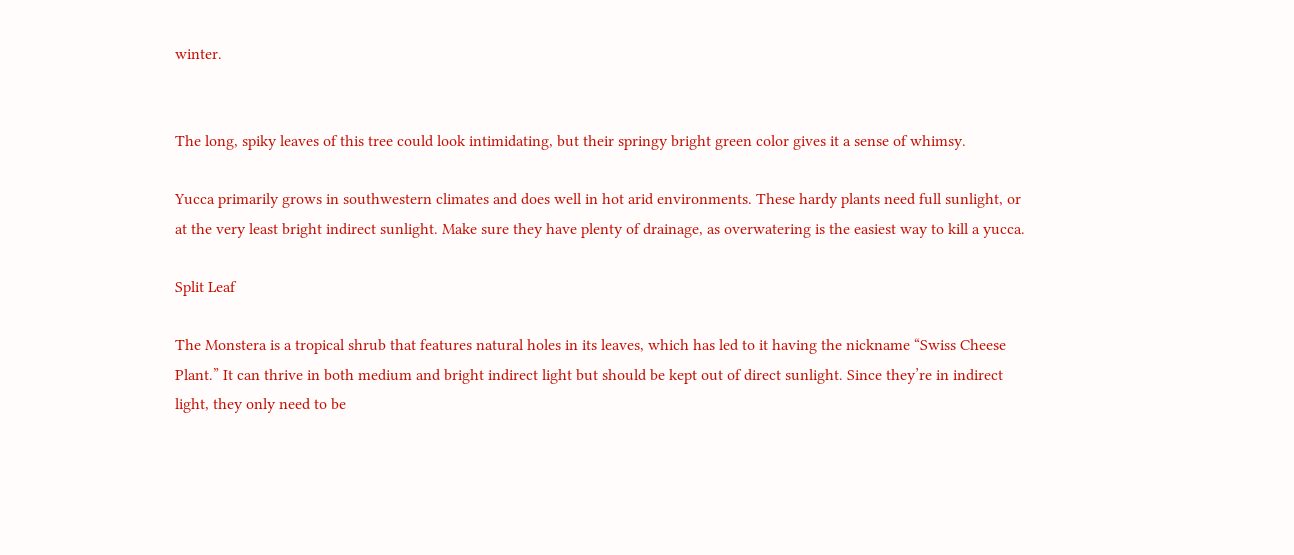winter.


The long, spiky leaves of this tree could look intimidating, but their springy bright green color gives it a sense of whimsy.

Yucca primarily grows in southwestern climates and does well in hot arid environments. These hardy plants need full sunlight, or at the very least bright indirect sunlight. Make sure they have plenty of drainage, as overwatering is the easiest way to kill a yucca.

Split Leaf

The Monstera is a tropical shrub that features natural holes in its leaves, which has led to it having the nickname “Swiss Cheese Plant.” It can thrive in both medium and bright indirect light but should be kept out of direct sunlight. Since they’re in indirect light, they only need to be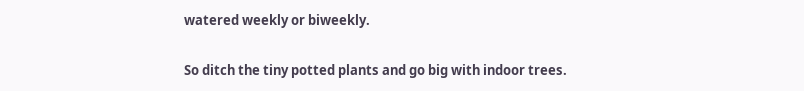watered weekly or biweekly.

So ditch the tiny potted plants and go big with indoor trees.